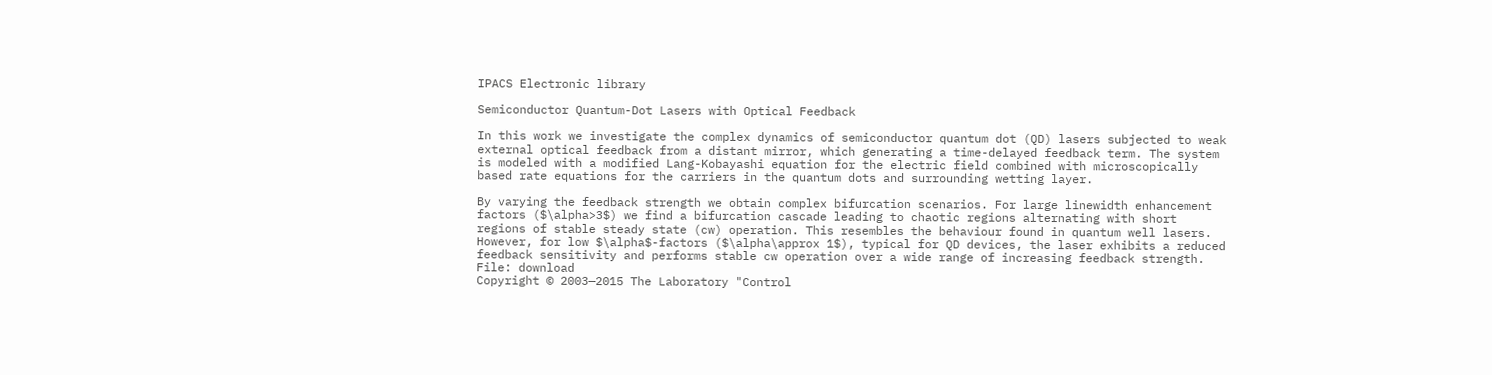IPACS Electronic library

Semiconductor Quantum-Dot Lasers with Optical Feedback

In this work we investigate the complex dynamics of semiconductor quantum dot (QD) lasers subjected to weak external optical feedback from a distant mirror, which generating a time-delayed feedback term. The system is modeled with a modified Lang-Kobayashi equation for the electric field combined with microscopically based rate equations for the carriers in the quantum dots and surrounding wetting layer.

By varying the feedback strength we obtain complex bifurcation scenarios. For large linewidth enhancement factors ($\alpha>3$) we find a bifurcation cascade leading to chaotic regions alternating with short regions of stable steady state (cw) operation. This resembles the behaviour found in quantum well lasers. However, for low $\alpha$-factors ($\alpha\approx 1$), typical for QD devices, the laser exhibits a reduced feedback sensitivity and performs stable cw operation over a wide range of increasing feedback strength.
File: download
Copyright © 2003—2015 The Laboratory "Control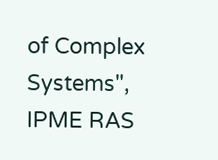of Complex Systems", IPME RAS